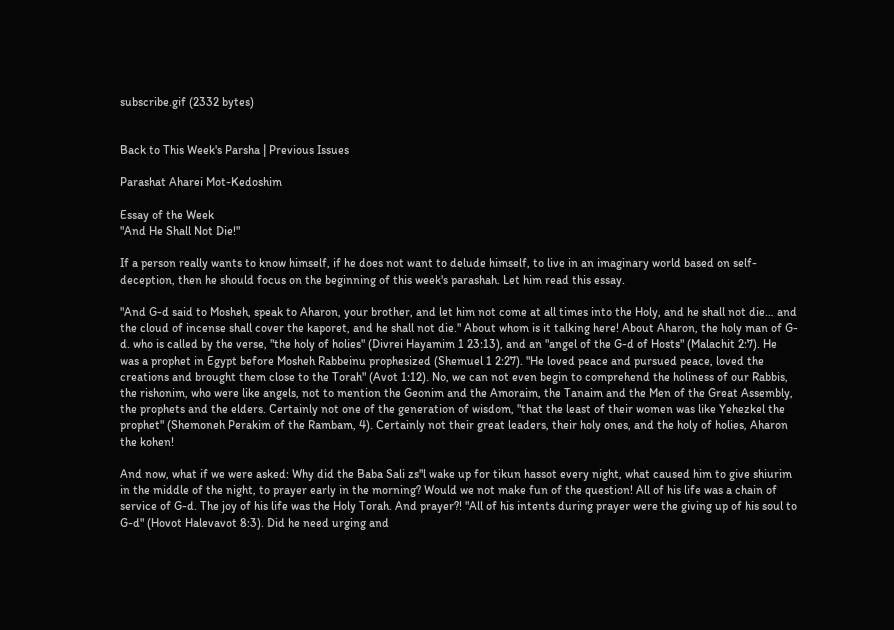subscribe.gif (2332 bytes)


Back to This Week's Parsha | Previous Issues

Parashat Aharei Mot-Kedoshim

Essay of the Week
"And He Shall Not Die!"

If a person really wants to know himself, if he does not want to delude himself, to live in an imaginary world based on self-deception, then he should focus on the beginning of this week's parashah. Let him read this essay.

"And G-d said to Mosheh, speak to Aharon, your brother, and let him not come at all times into the Holy, and he shall not die… and the cloud of incense shall cover the kaporet, and he shall not die." About whom is it talking here! About Aharon, the holy man of G-d. who is called by the verse, "the holy of holies" (Divrei Hayamim 1 23:13), and an "angel of the G-d of Hosts" (Malachit 2:7). He was a prophet in Egypt before Mosheh Rabbeinu prophesized (Shemuel 1 2:27). "He loved peace and pursued peace, loved the creations and brought them close to the Torah" (Avot 1:12). No, we can not even begin to comprehend the holiness of our Rabbis, the rishonim, who were like angels, not to mention the Geonim and the Amoraim, the Tanaim and the Men of the Great Assembly, the prophets and the elders. Certainly not one of the generation of wisdom, "that the least of their women was like Yehezkel the prophet" (Shemoneh Perakim of the Rambam, 4). Certainly not their great leaders, their holy ones, and the holy of holies, Aharon the kohen!

And now, what if we were asked: Why did the Baba Sali zs"l wake up for tikun hassot every night, what caused him to give shiurim in the middle of the night, to prayer early in the morning? Would we not make fun of the question! All of his life was a chain of service of G-d. The joy of his life was the Holy Torah. And prayer?! "All of his intents during prayer were the giving up of his soul to G-d" (Hovot Halevavot 8:3). Did he need urging and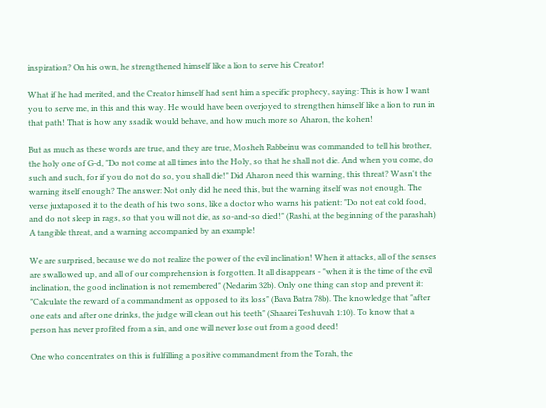inspiration? On his own, he strengthened himself like a lion to serve his Creator!

What if he had merited, and the Creator himself had sent him a specific prophecy, saying: This is how I want you to serve me, in this and this way. He would have been overjoyed to strengthen himself like a lion to run in that path! That is how any ssadik would behave, and how much more so Aharon, the kohen!

But as much as these words are true, and they are true, Mosheh Rabbeinu was commanded to tell his brother, the holy one of G-d, "Do not come at all times into the Holy, so that he shall not die. And when you come, do such and such, for if you do not do so, you shall die!" Did Aharon need this warning, this threat? Wasn't the warning itself enough? The answer: Not only did he need this, but the warning itself was not enough. The verse juxtaposed it to the death of his two sons, like a doctor who warns his patient: "Do not eat cold food, and do not sleep in rags, so that you will not die, as so-and-so died!" (Rashi, at the beginning of the parashah) A tangible threat, and a warning accompanied by an example!

We are surprised, because we do not realize the power of the evil inclination! When it attacks, all of the senses are swallowed up, and all of our comprehension is forgotten. It all disappears - "when it is the time of the evil inclination, the good inclination is not remembered" (Nedarim 32b). Only one thing can stop and prevent it: "Calculate the reward of a commandment as opposed to its loss" (Bava Batra 78b). The knowledge that "after one eats and after one drinks, the judge will clean out his teeth" (Shaarei Teshuvah 1:10). To know that a person has never profited from a sin, and one will never lose out from a good deed!

One who concentrates on this is fulfilling a positive commandment from the Torah, the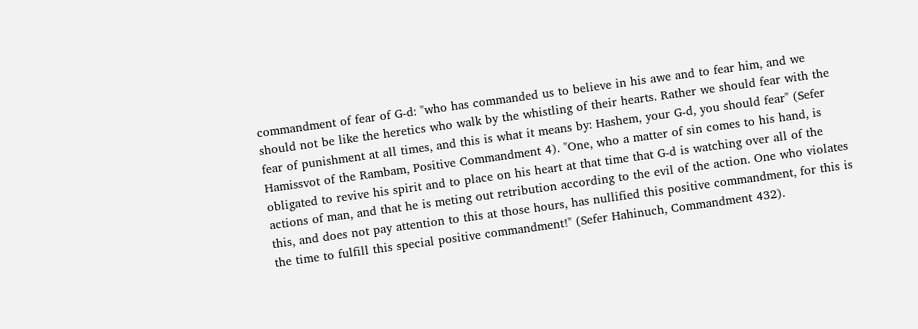commandment of fear of G-d: "who has commanded us to believe in his awe and to fear him, and we should not be like the heretics who walk by the whistling of their hearts. Rather we should fear with the fear of punishment at all times, and this is what it means by: Hashem, your G-d, you should fear" (Sefer Hamissvot of the Rambam, Positive Commandment 4). "One, who a matter of sin comes to his hand, is obligated to revive his spirit and to place on his heart at that time that G-d is watching over all of the actions of man, and that he is meting out retribution according to the evil of the action. One who violates this, and does not pay attention to this at those hours, has nullified this positive commandment, for this is the time to fulfill this special positive commandment!" (Sefer Hahinuch, Commandment 432).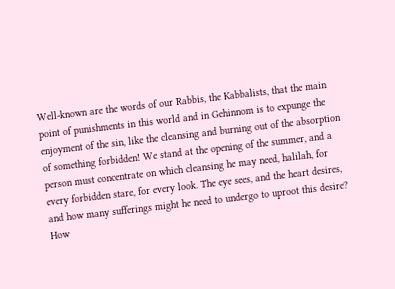Well-known are the words of our Rabbis, the Kabbalists, that the main point of punishments in this world and in Gehinnom is to expunge the enjoyment of the sin, like the cleansing and burning out of the absorption of something forbidden! We stand at the opening of the summer, and a person must concentrate on which cleansing he may need, halilah, for every forbidden stare, for every look. The eye sees, and the heart desires, and how many sufferings might he need to undergo to uproot this desire? How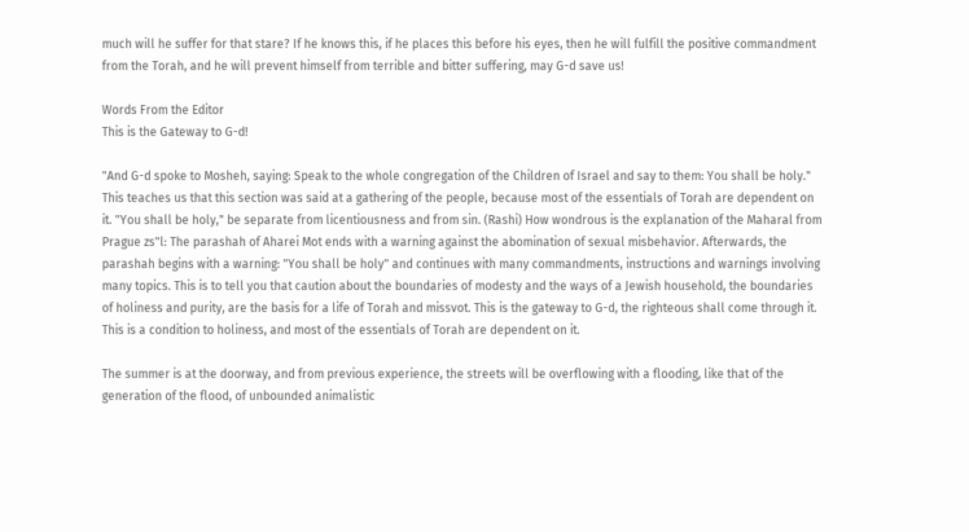much will he suffer for that stare? If he knows this, if he places this before his eyes, then he will fulfill the positive commandment from the Torah, and he will prevent himself from terrible and bitter suffering, may G-d save us!

Words From the Editor
This is the Gateway to G-d!

"And G-d spoke to Mosheh, saying: Speak to the whole congregation of the Children of Israel and say to them: You shall be holy." This teaches us that this section was said at a gathering of the people, because most of the essentials of Torah are dependent on it. "You shall be holy," be separate from licentiousness and from sin. (Rashi) How wondrous is the explanation of the Maharal from Prague zs"l: The parashah of Aharei Mot ends with a warning against the abomination of sexual misbehavior. Afterwards, the parashah begins with a warning: "You shall be holy" and continues with many commandments, instructions and warnings involving many topics. This is to tell you that caution about the boundaries of modesty and the ways of a Jewish household, the boundaries of holiness and purity, are the basis for a life of Torah and missvot. This is the gateway to G-d, the righteous shall come through it. This is a condition to holiness, and most of the essentials of Torah are dependent on it.

The summer is at the doorway, and from previous experience, the streets will be overflowing with a flooding, like that of the generation of the flood, of unbounded animalistic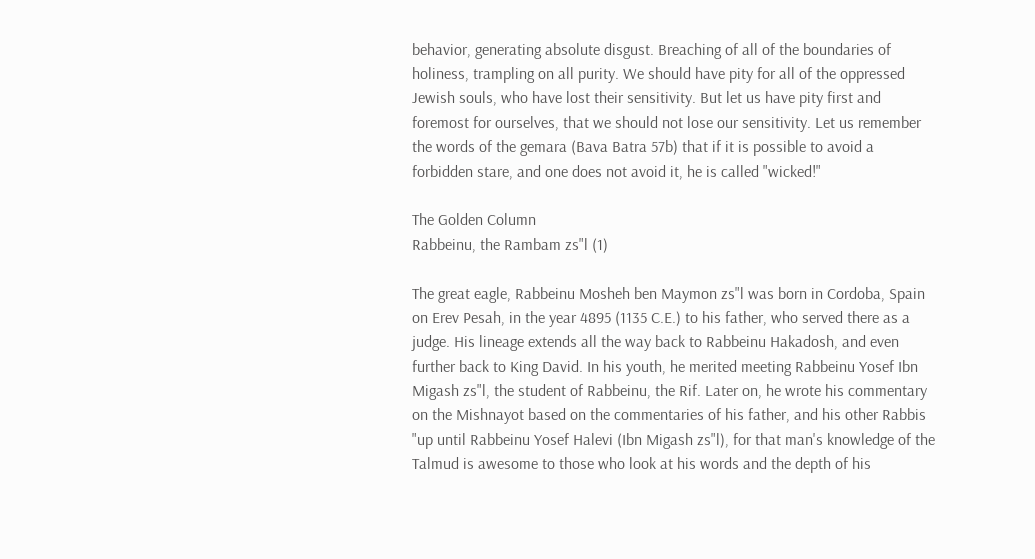behavior, generating absolute disgust. Breaching of all of the boundaries of holiness, trampling on all purity. We should have pity for all of the oppressed Jewish souls, who have lost their sensitivity. But let us have pity first and foremost for ourselves, that we should not lose our sensitivity. Let us remember the words of the gemara (Bava Batra 57b) that if it is possible to avoid a forbidden stare, and one does not avoid it, he is called "wicked!"

The Golden Column
Rabbeinu, the Rambam zs"l (1)

The great eagle, Rabbeinu Mosheh ben Maymon zs"l was born in Cordoba, Spain on Erev Pesah, in the year 4895 (1135 C.E.) to his father, who served there as a judge. His lineage extends all the way back to Rabbeinu Hakadosh, and even further back to King David. In his youth, he merited meeting Rabbeinu Yosef Ibn Migash zs"l, the student of Rabbeinu, the Rif. Later on, he wrote his commentary on the Mishnayot based on the commentaries of his father, and his other Rabbis "up until Rabbeinu Yosef Halevi (Ibn Migash zs"l), for that man's knowledge of the Talmud is awesome to those who look at his words and the depth of his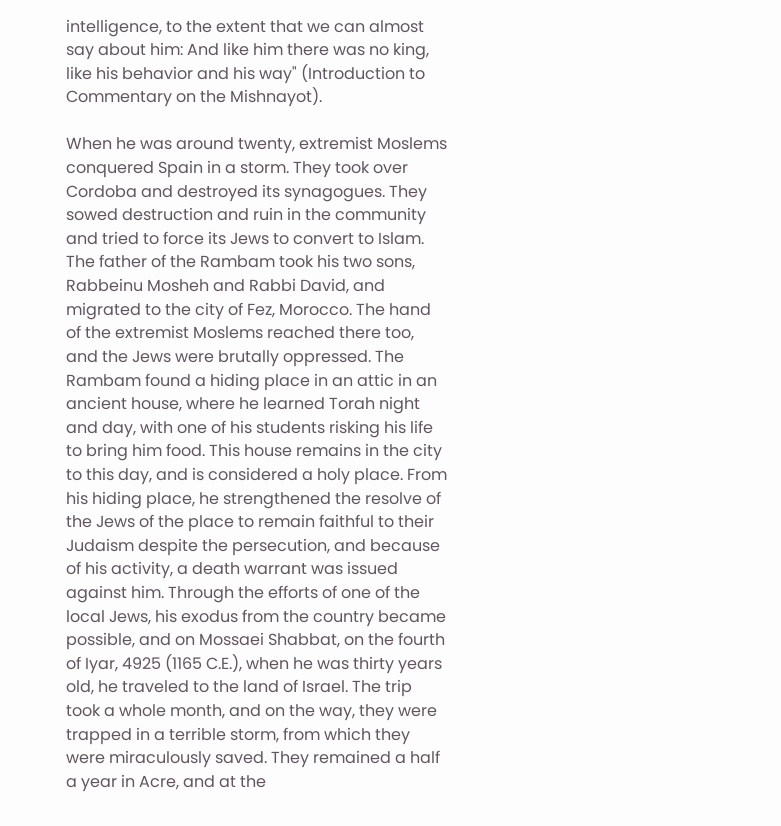intelligence, to the extent that we can almost say about him: And like him there was no king, like his behavior and his way" (Introduction to Commentary on the Mishnayot).

When he was around twenty, extremist Moslems conquered Spain in a storm. They took over Cordoba and destroyed its synagogues. They sowed destruction and ruin in the community and tried to force its Jews to convert to Islam. The father of the Rambam took his two sons, Rabbeinu Mosheh and Rabbi David, and migrated to the city of Fez, Morocco. The hand of the extremist Moslems reached there too, and the Jews were brutally oppressed. The Rambam found a hiding place in an attic in an ancient house, where he learned Torah night and day, with one of his students risking his life to bring him food. This house remains in the city to this day, and is considered a holy place. From his hiding place, he strengthened the resolve of the Jews of the place to remain faithful to their Judaism despite the persecution, and because of his activity, a death warrant was issued against him. Through the efforts of one of the local Jews, his exodus from the country became possible, and on Mossaei Shabbat, on the fourth of Iyar, 4925 (1165 C.E.), when he was thirty years old, he traveled to the land of Israel. The trip took a whole month, and on the way, they were trapped in a terrible storm, from which they were miraculously saved. They remained a half a year in Acre, and at the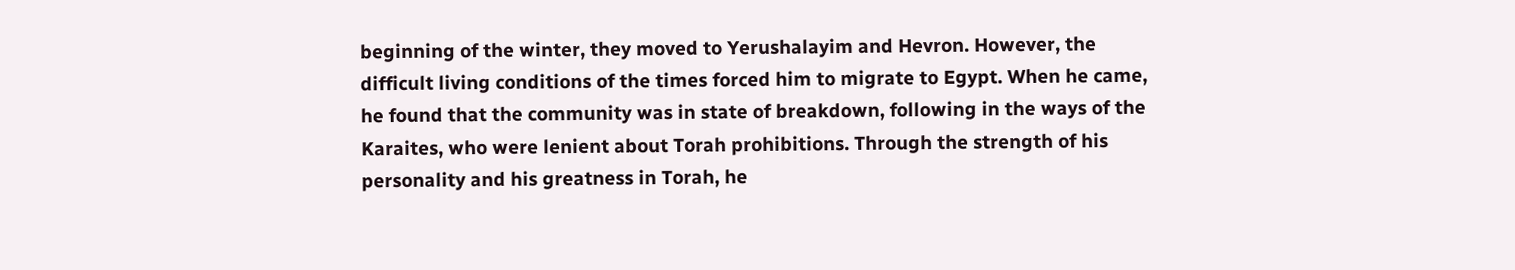beginning of the winter, they moved to Yerushalayim and Hevron. However, the difficult living conditions of the times forced him to migrate to Egypt. When he came, he found that the community was in state of breakdown, following in the ways of the Karaites, who were lenient about Torah prohibitions. Through the strength of his personality and his greatness in Torah, he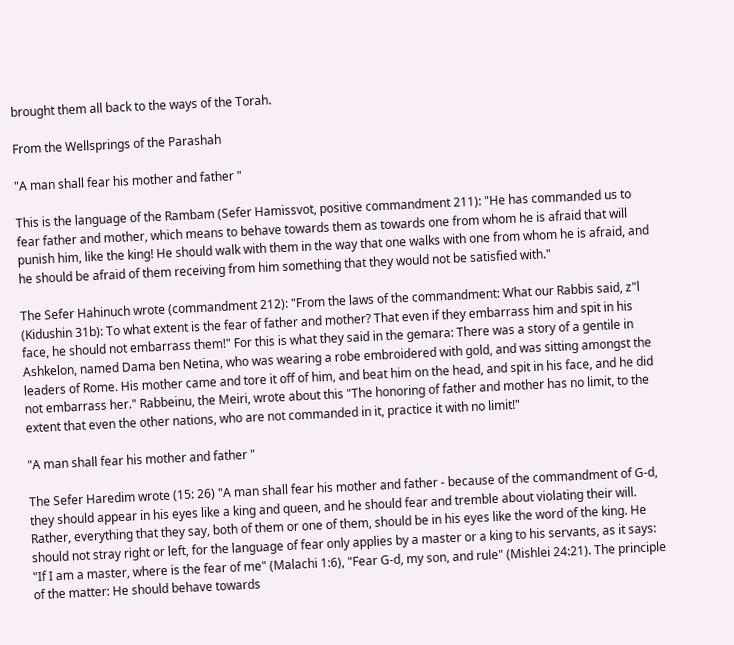brought them all back to the ways of the Torah.

From the Wellsprings of the Parashah

"A man shall fear his mother and father "

This is the language of the Rambam (Sefer Hamissvot, positive commandment 211): "He has commanded us to fear father and mother, which means to behave towards them as towards one from whom he is afraid that will punish him, like the king! He should walk with them in the way that one walks with one from whom he is afraid, and he should be afraid of them receiving from him something that they would not be satisfied with."

The Sefer Hahinuch wrote (commandment 212): "From the laws of the commandment: What our Rabbis said, z"l (Kidushin 31b): To what extent is the fear of father and mother? That even if they embarrass him and spit in his face, he should not embarrass them!" For this is what they said in the gemara: There was a story of a gentile in Ashkelon, named Dama ben Netina, who was wearing a robe embroidered with gold, and was sitting amongst the leaders of Rome. His mother came and tore it off of him, and beat him on the head, and spit in his face, and he did not embarrass her." Rabbeinu, the Meiri, wrote about this "The honoring of father and mother has no limit, to the extent that even the other nations, who are not commanded in it, practice it with no limit!"

"A man shall fear his mother and father "

The Sefer Haredim wrote (15: 26) "A man shall fear his mother and father - because of the commandment of G-d, they should appear in his eyes like a king and queen, and he should fear and tremble about violating their will. Rather, everything that they say, both of them or one of them, should be in his eyes like the word of the king. He should not stray right or left, for the language of fear only applies by a master or a king to his servants, as it says: "If I am a master, where is the fear of me" (Malachi 1:6), "Fear G-d, my son, and rule" (Mishlei 24:21). The principle of the matter: He should behave towards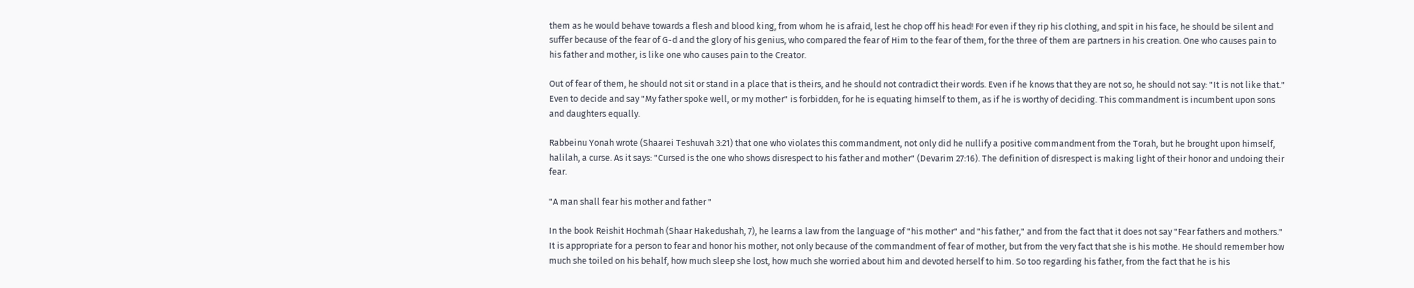them as he would behave towards a flesh and blood king, from whom he is afraid, lest he chop off his head! For even if they rip his clothing, and spit in his face, he should be silent and suffer because of the fear of G-d and the glory of his genius, who compared the fear of Him to the fear of them, for the three of them are partners in his creation. One who causes pain to his father and mother, is like one who causes pain to the Creator.

Out of fear of them, he should not sit or stand in a place that is theirs, and he should not contradict their words. Even if he knows that they are not so, he should not say: "It is not like that." Even to decide and say "My father spoke well, or my mother" is forbidden, for he is equating himself to them, as if he is worthy of deciding. This commandment is incumbent upon sons and daughters equally.

Rabbeinu Yonah wrote (Shaarei Teshuvah 3:21) that one who violates this commandment, not only did he nullify a positive commandment from the Torah, but he brought upon himself, halilah, a curse. As it says: "Cursed is the one who shows disrespect to his father and mother" (Devarim 27:16). The definition of disrespect is making light of their honor and undoing their fear.

"A man shall fear his mother and father "

In the book Reishit Hochmah (Shaar Hakedushah, 7), he learns a law from the language of "his mother" and "his father," and from the fact that it does not say "Fear fathers and mothers." It is appropriate for a person to fear and honor his mother, not only because of the commandment of fear of mother, but from the very fact that she is his mothe. He should remember how much she toiled on his behalf, how much sleep she lost, how much she worried about him and devoted herself to him. So too regarding his father, from the fact that he is his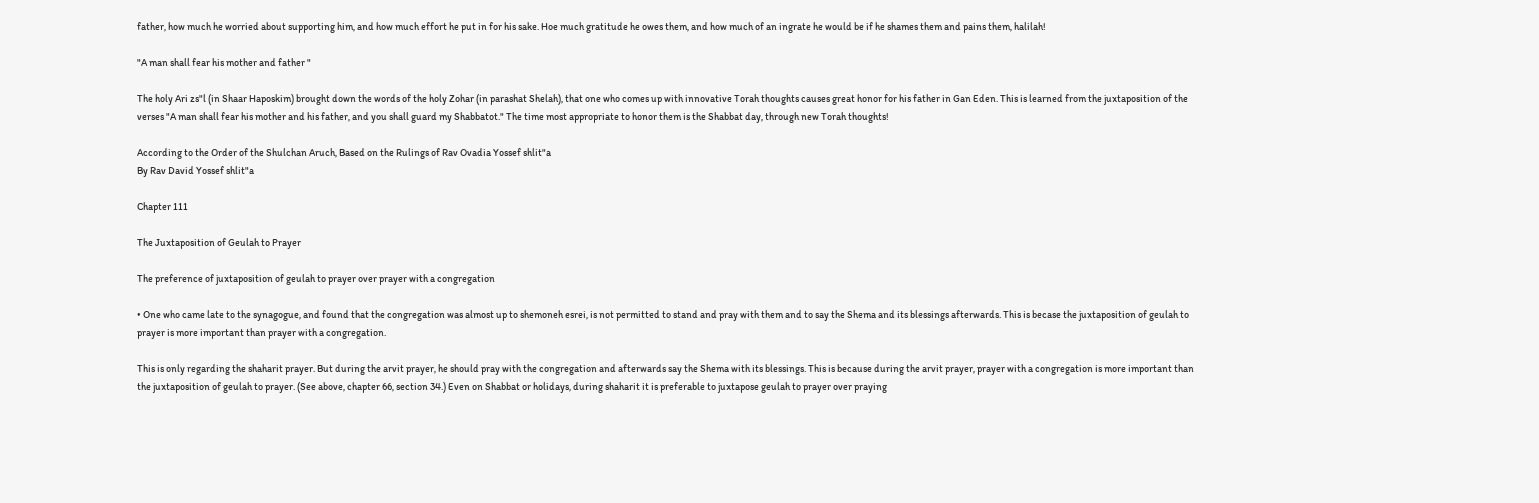father, how much he worried about supporting him, and how much effort he put in for his sake. Hoe much gratitude he owes them, and how much of an ingrate he would be if he shames them and pains them, halilah!

"A man shall fear his mother and father "

The holy Ari zs"l (in Shaar Haposkim) brought down the words of the holy Zohar (in parashat Shelah), that one who comes up with innovative Torah thoughts causes great honor for his father in Gan Eden. This is learned from the juxtaposition of the verses "A man shall fear his mother and his father, and you shall guard my Shabbatot." The time most appropriate to honor them is the Shabbat day, through new Torah thoughts!

According to the Order of the Shulchan Aruch, Based on the Rulings of Rav Ovadia Yossef shlit"a
By Rav David Yossef shlit"a

Chapter 111

The Juxtaposition of Geulah to Prayer

The preference of juxtaposition of geulah to prayer over prayer with a congregation

• One who came late to the synagogue, and found that the congregation was almost up to shemoneh esrei, is not permitted to stand and pray with them and to say the Shema and its blessings afterwards. This is becase the juxtaposition of geulah to prayer is more important than prayer with a congregation.

This is only regarding the shaharit prayer. But during the arvit prayer, he should pray with the congregation and afterwards say the Shema with its blessings. This is because during the arvit prayer, prayer with a congregation is more important than the juxtaposition of geulah to prayer. (See above, chapter 66, section 34.) Even on Shabbat or holidays, during shaharit it is preferable to juxtapose geulah to prayer over praying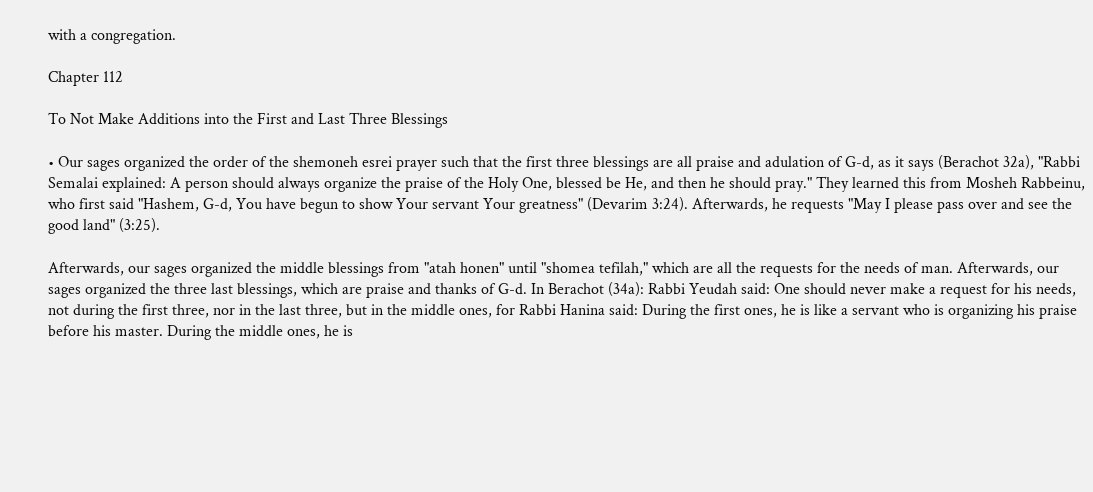with a congregation.

Chapter 112

To Not Make Additions into the First and Last Three Blessings

• Our sages organized the order of the shemoneh esrei prayer such that the first three blessings are all praise and adulation of G-d, as it says (Berachot 32a), "Rabbi Semalai explained: A person should always organize the praise of the Holy One, blessed be He, and then he should pray." They learned this from Mosheh Rabbeinu, who first said "Hashem, G-d, You have begun to show Your servant Your greatness" (Devarim 3:24). Afterwards, he requests "May I please pass over and see the good land" (3:25).

Afterwards, our sages organized the middle blessings from "atah honen" until "shomea tefilah," which are all the requests for the needs of man. Afterwards, our sages organized the three last blessings, which are praise and thanks of G-d. In Berachot (34a): Rabbi Yeudah said: One should never make a request for his needs, not during the first three, nor in the last three, but in the middle ones, for Rabbi Hanina said: During the first ones, he is like a servant who is organizing his praise before his master. During the middle ones, he is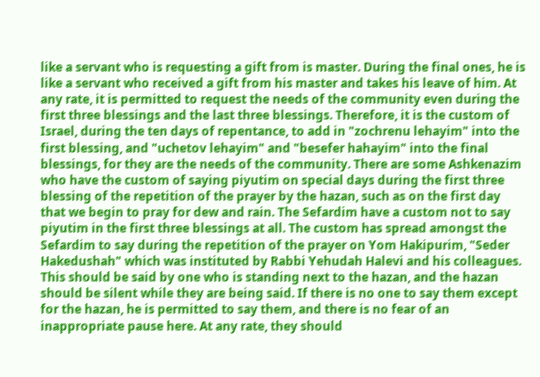like a servant who is requesting a gift from is master. During the final ones, he is like a servant who received a gift from his master and takes his leave of him. At any rate, it is permitted to request the needs of the community even during the first three blessings and the last three blessings. Therefore, it is the custom of Israel, during the ten days of repentance, to add in "zochrenu lehayim" into the first blessing, and "uchetov lehayim" and "besefer hahayim" into the final blessings, for they are the needs of the community. There are some Ashkenazim who have the custom of saying piyutim on special days during the first three blessing of the repetition of the prayer by the hazan, such as on the first day that we begin to pray for dew and rain. The Sefardim have a custom not to say piyutim in the first three blessings at all. The custom has spread amongst the Sefardim to say during the repetition of the prayer on Yom Hakipurim, "Seder Hakedushah" which was instituted by Rabbi Yehudah Halevi and his colleagues. This should be said by one who is standing next to the hazan, and the hazan should be silent while they are being said. If there is no one to say them except for the hazan, he is permitted to say them, and there is no fear of an inappropriate pause here. At any rate, they should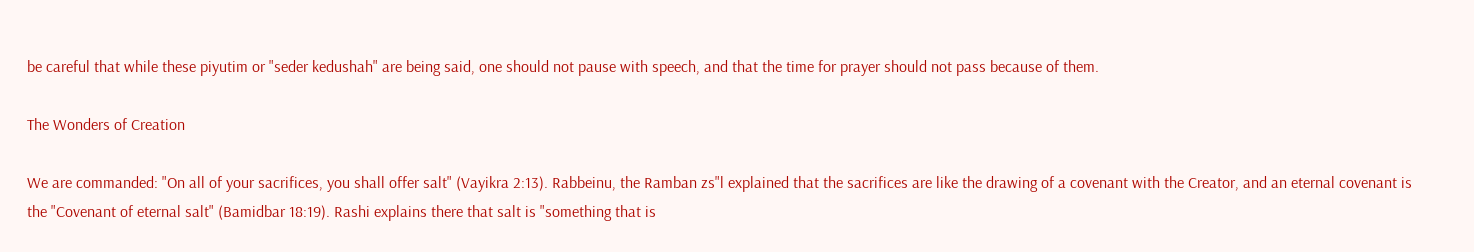be careful that while these piyutim or "seder kedushah" are being said, one should not pause with speech, and that the time for prayer should not pass because of them.

The Wonders of Creation

We are commanded: "On all of your sacrifices, you shall offer salt" (Vayikra 2:13). Rabbeinu, the Ramban zs"l explained that the sacrifices are like the drawing of a covenant with the Creator, and an eternal covenant is the "Covenant of eternal salt" (Bamidbar 18:19). Rashi explains there that salt is "something that is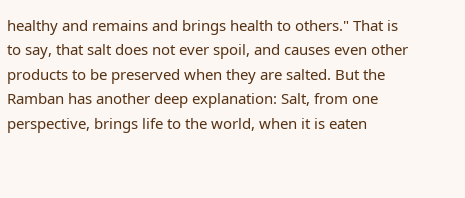healthy and remains and brings health to others." That is to say, that salt does not ever spoil, and causes even other products to be preserved when they are salted. But the Ramban has another deep explanation: Salt, from one perspective, brings life to the world, when it is eaten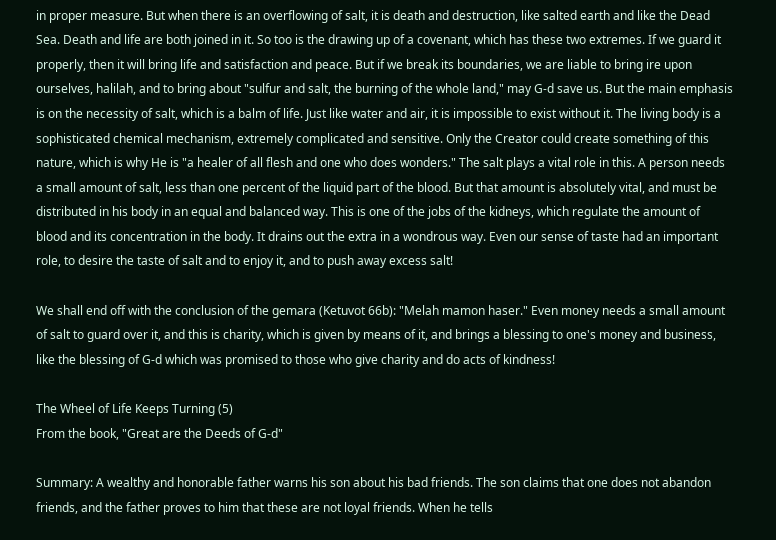in proper measure. But when there is an overflowing of salt, it is death and destruction, like salted earth and like the Dead Sea. Death and life are both joined in it. So too is the drawing up of a covenant, which has these two extremes. If we guard it properly, then it will bring life and satisfaction and peace. But if we break its boundaries, we are liable to bring ire upon ourselves, halilah, and to bring about "sulfur and salt, the burning of the whole land," may G-d save us. But the main emphasis is on the necessity of salt, which is a balm of life. Just like water and air, it is impossible to exist without it. The living body is a sophisticated chemical mechanism, extremely complicated and sensitive. Only the Creator could create something of this nature, which is why He is "a healer of all flesh and one who does wonders." The salt plays a vital role in this. A person needs a small amount of salt, less than one percent of the liquid part of the blood. But that amount is absolutely vital, and must be distributed in his body in an equal and balanced way. This is one of the jobs of the kidneys, which regulate the amount of blood and its concentration in the body. It drains out the extra in a wondrous way. Even our sense of taste had an important role, to desire the taste of salt and to enjoy it, and to push away excess salt!

We shall end off with the conclusion of the gemara (Ketuvot 66b): "Melah mamon haser." Even money needs a small amount of salt to guard over it, and this is charity, which is given by means of it, and brings a blessing to one's money and business, like the blessing of G-d which was promised to those who give charity and do acts of kindness!

The Wheel of Life Keeps Turning (5)
From the book, "Great are the Deeds of G-d"

Summary: A wealthy and honorable father warns his son about his bad friends. The son claims that one does not abandon friends, and the father proves to him that these are not loyal friends. When he tells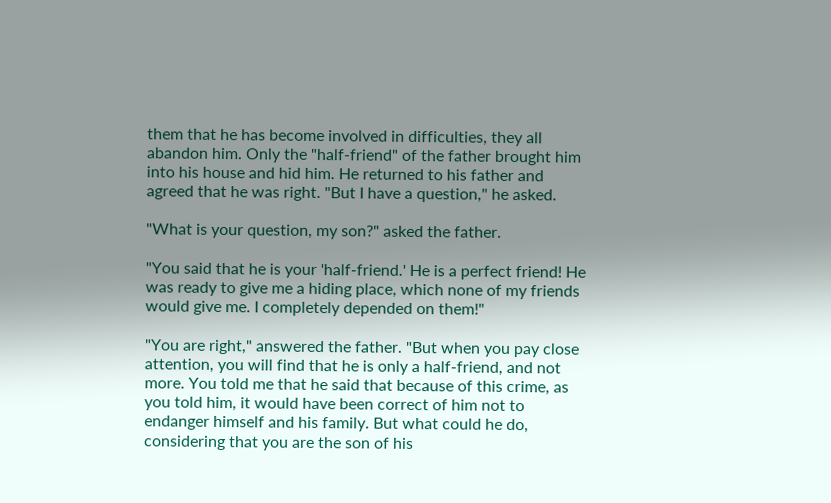them that he has become involved in difficulties, they all abandon him. Only the "half-friend" of the father brought him into his house and hid him. He returned to his father and agreed that he was right. "But I have a question," he asked.

"What is your question, my son?" asked the father.

"You said that he is your 'half-friend.' He is a perfect friend! He was ready to give me a hiding place, which none of my friends would give me. I completely depended on them!"

"You are right," answered the father. "But when you pay close attention, you will find that he is only a half-friend, and not more. You told me that he said that because of this crime, as you told him, it would have been correct of him not to endanger himself and his family. But what could he do, considering that you are the son of his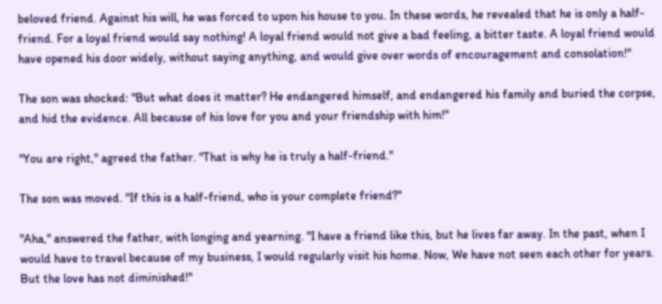beloved friend. Against his will, he was forced to upon his house to you. In these words, he revealed that he is only a half-friend. For a loyal friend would say nothing! A loyal friend would not give a bad feeling, a bitter taste. A loyal friend would have opened his door widely, without saying anything, and would give over words of encouragement and consolation!"

The son was shocked: "But what does it matter? He endangered himself, and endangered his family and buried the corpse, and hid the evidence. All because of his love for you and your friendship with him!"

"You are right," agreed the father. "That is why he is truly a half-friend."

The son was moved. "If this is a half-friend, who is your complete friend?"

"Aha," answered the father, with longing and yearning. "I have a friend like this, but he lives far away. In the past, when I would have to travel because of my business, I would regularly visit his home. Now, We have not seen each other for years. But the love has not diminished!"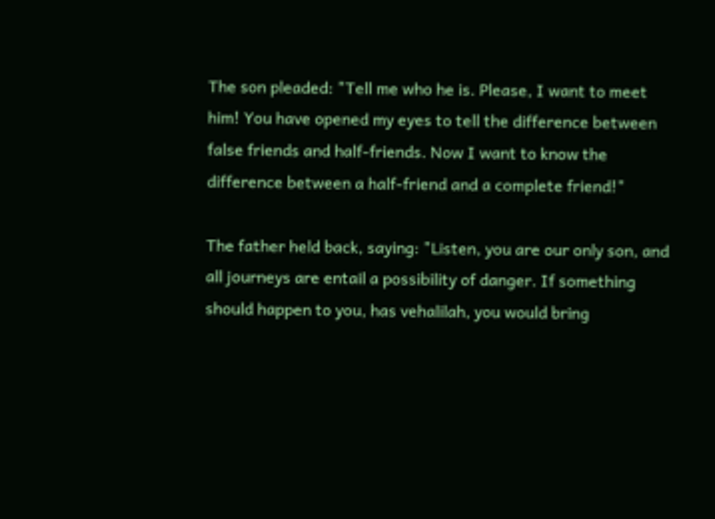The son pleaded: "Tell me who he is. Please, I want to meet him! You have opened my eyes to tell the difference between false friends and half-friends. Now I want to know the difference between a half-friend and a complete friend!"

The father held back, saying: "Listen, you are our only son, and all journeys are entail a possibility of danger. If something should happen to you, has vehalilah, you would bring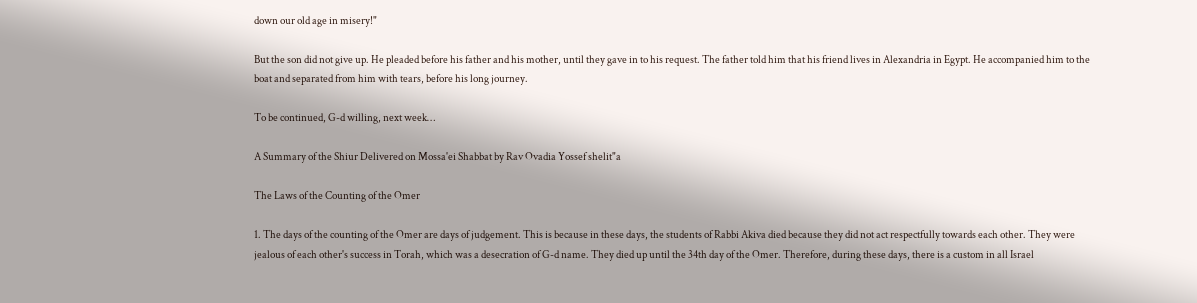down our old age in misery!"

But the son did not give up. He pleaded before his father and his mother, until they gave in to his request. The father told him that his friend lives in Alexandria in Egypt. He accompanied him to the boat and separated from him with tears, before his long journey.

To be continued, G-d willing, next week…

A Summary of the Shiur Delivered on Mossa'ei Shabbat by Rav Ovadia Yossef shelit"a

The Laws of the Counting of the Omer

1. The days of the counting of the Omer are days of judgement. This is because in these days, the students of Rabbi Akiva died because they did not act respectfully towards each other. They were jealous of each other's success in Torah, which was a desecration of G-d name. They died up until the 34th day of the Omer. Therefore, during these days, there is a custom in all Israel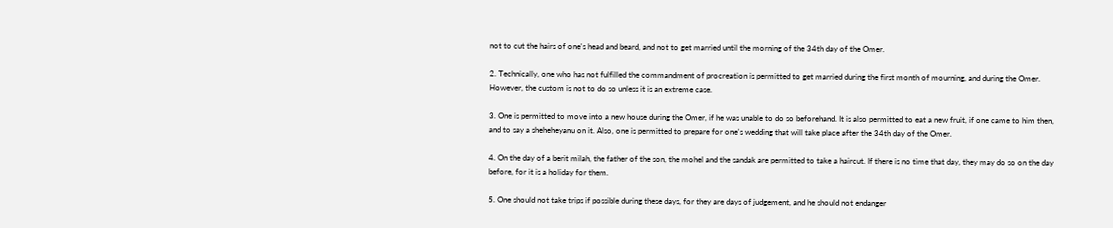not to cut the hairs of one's head and beard, and not to get married until the morning of the 34th day of the Omer.

2. Technically, one who has not fulfilled the commandment of procreation is permitted to get married during the first month of mourning, and during the Omer. However, the custom is not to do so unless it is an extreme case.

3. One is permitted to move into a new house during the Omer, if he was unable to do so beforehand. It is also permitted to eat a new fruit, if one came to him then, and to say a sheheheyanu on it. Also, one is permitted to prepare for one's wedding that will take place after the 34th day of the Omer.

4. On the day of a berit milah, the father of the son, the mohel and the sandak are permitted to take a haircut. If there is no time that day, they may do so on the day before, for it is a holiday for them.

5. One should not take trips if possible during these days, for they are days of judgement, and he should not endanger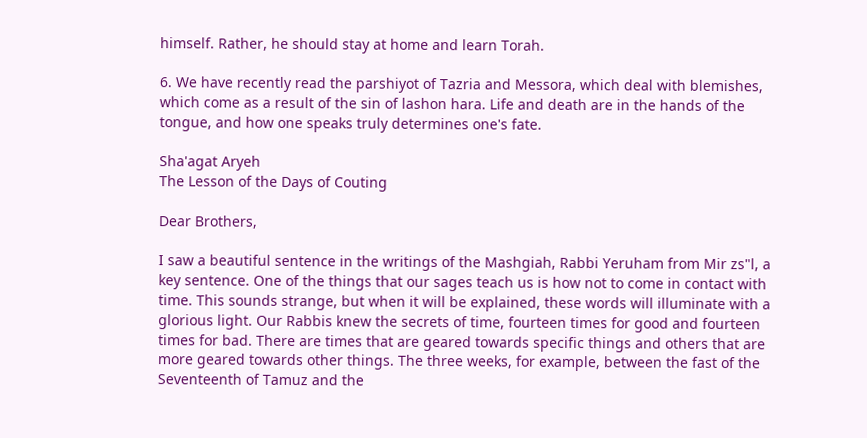himself. Rather, he should stay at home and learn Torah.

6. We have recently read the parshiyot of Tazria and Messora, which deal with blemishes, which come as a result of the sin of lashon hara. Life and death are in the hands of the tongue, and how one speaks truly determines one's fate.

Sha'agat Aryeh
The Lesson of the Days of Couting

Dear Brothers,

I saw a beautiful sentence in the writings of the Mashgiah, Rabbi Yeruham from Mir zs"l, a key sentence. One of the things that our sages teach us is how not to come in contact with time. This sounds strange, but when it will be explained, these words will illuminate with a glorious light. Our Rabbis knew the secrets of time, fourteen times for good and fourteen times for bad. There are times that are geared towards specific things and others that are more geared towards other things. The three weeks, for example, between the fast of the Seventeenth of Tamuz and the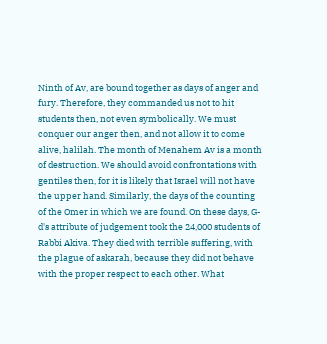Ninth of Av, are bound together as days of anger and fury. Therefore, they commanded us not to hit students then, not even symbolically. We must conquer our anger then, and not allow it to come alive, halilah. The month of Menahem Av is a month of destruction. We should avoid confrontations with gentiles then, for it is likely that Israel will not have the upper hand. Similarly, the days of the counting of the Omer in which we are found. On these days, G-d's attribute of judgement took the 24,000 students of Rabbi Akiva. They died with terrible suffering, with the plague of askarah, because they did not behave with the proper respect to each other. What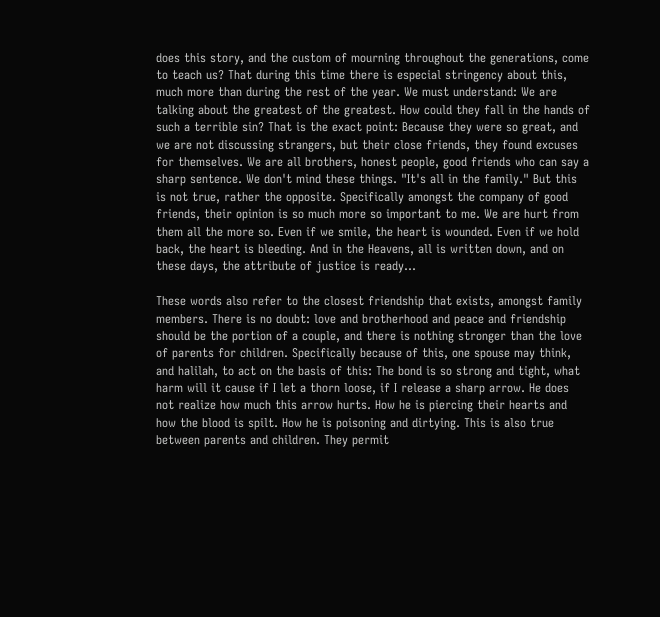does this story, and the custom of mourning throughout the generations, come to teach us? That during this time there is especial stringency about this, much more than during the rest of the year. We must understand: We are talking about the greatest of the greatest. How could they fall in the hands of such a terrible sin? That is the exact point: Because they were so great, and we are not discussing strangers, but their close friends, they found excuses for themselves. We are all brothers, honest people, good friends who can say a sharp sentence. We don't mind these things. "It's all in the family." But this is not true, rather the opposite. Specifically amongst the company of good friends, their opinion is so much more so important to me. We are hurt from them all the more so. Even if we smile, the heart is wounded. Even if we hold back, the heart is bleeding. And in the Heavens, all is written down, and on these days, the attribute of justice is ready…

These words also refer to the closest friendship that exists, amongst family members. There is no doubt: love and brotherhood and peace and friendship should be the portion of a couple, and there is nothing stronger than the love of parents for children. Specifically because of this, one spouse may think, and halilah, to act on the basis of this: The bond is so strong and tight, what harm will it cause if I let a thorn loose, if I release a sharp arrow. He does not realize how much this arrow hurts. How he is piercing their hearts and how the blood is spilt. How he is poisoning and dirtying. This is also true between parents and children. They permit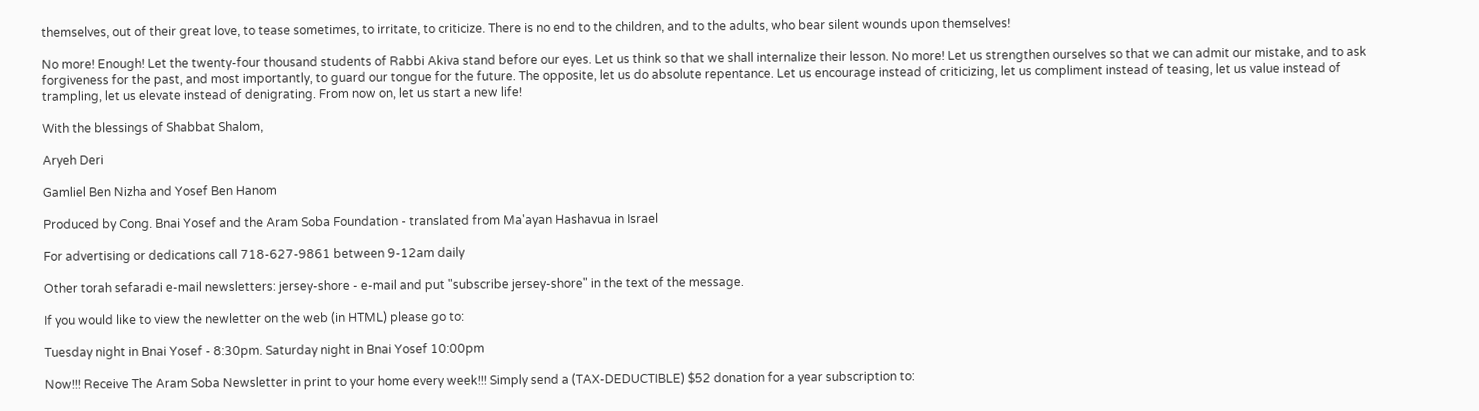themselves, out of their great love, to tease sometimes, to irritate, to criticize. There is no end to the children, and to the adults, who bear silent wounds upon themselves!

No more! Enough! Let the twenty-four thousand students of Rabbi Akiva stand before our eyes. Let us think so that we shall internalize their lesson. No more! Let us strengthen ourselves so that we can admit our mistake, and to ask forgiveness for the past, and most importantly, to guard our tongue for the future. The opposite, let us do absolute repentance. Let us encourage instead of criticizing, let us compliment instead of teasing, let us value instead of trampling, let us elevate instead of denigrating. From now on, let us start a new life!

With the blessings of Shabbat Shalom,

Aryeh Deri

Gamliel Ben Nizha and Yosef Ben Hanom

Produced by Cong. Bnai Yosef and the Aram Soba Foundation - translated from Ma'ayan Hashavua in Israel

For advertising or dedications call 718-627-9861 between 9-12am daily

Other torah sefaradi e-mail newsletters: jersey-shore - e-mail and put "subscribe jersey-shore" in the text of the message.

If you would like to view the newletter on the web (in HTML) please go to:

Tuesday night in Bnai Yosef - 8:30pm. Saturday night in Bnai Yosef 10:00pm

Now!!! Receive The Aram Soba Newsletter in print to your home every week!!! Simply send a (TAX-DEDUCTIBLE) $52 donation for a year subscription to: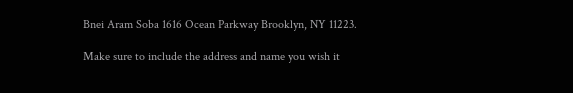Bnei Aram Soba 1616 Ocean Parkway Brooklyn, NY 11223.

Make sure to include the address and name you wish it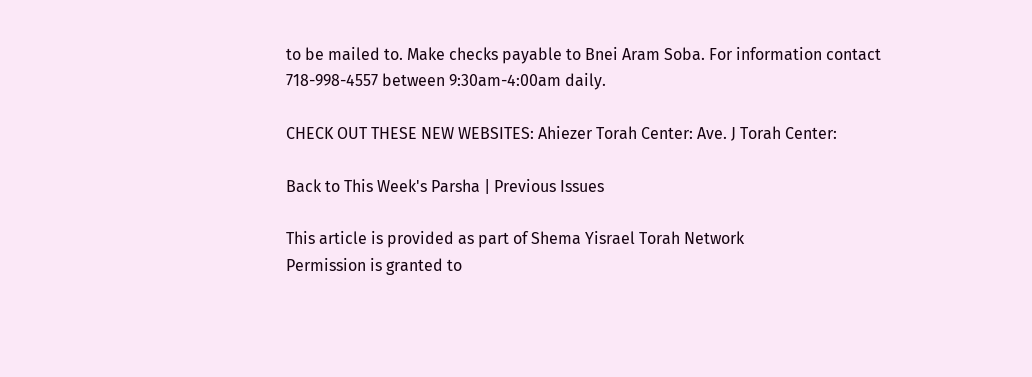to be mailed to. Make checks payable to Bnei Aram Soba. For information contact 718-998-4557 between 9:30am-4:00am daily.

CHECK OUT THESE NEW WEBSITES: Ahiezer Torah Center: Ave. J Torah Center:

Back to This Week's Parsha | Previous Issues

This article is provided as part of Shema Yisrael Torah Network
Permission is granted to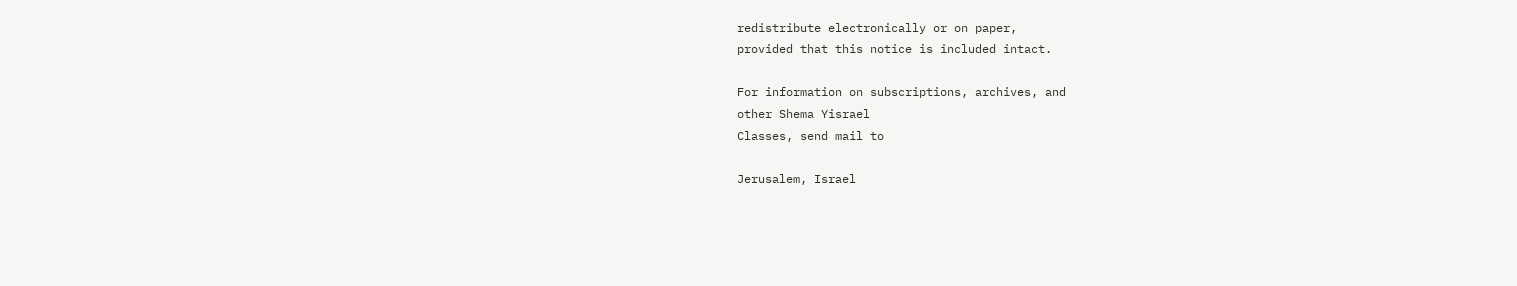redistribute electronically or on paper,
provided that this notice is included intact.

For information on subscriptions, archives, and
other Shema Yisrael
Classes, send mail to

Jerusalem, Israel